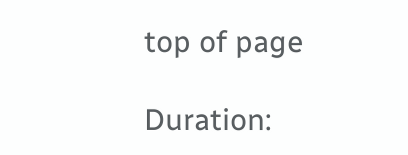top of page

Duration: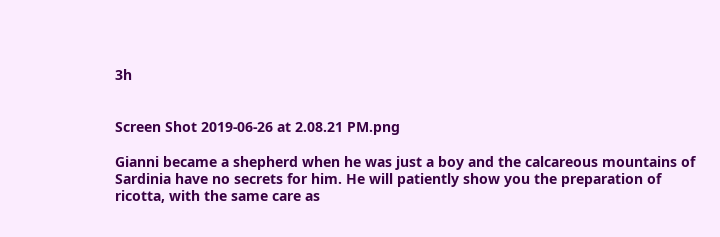3h


Screen Shot 2019-06-26 at 2.08.21 PM.png

Gianni became a shepherd when he was just a boy and the calcareous mountains of Sardinia have no secrets for him. He will patiently show you the preparation of ricotta, with the same care as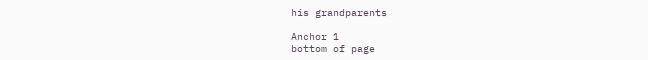his grandparents

Anchor 1
bottom of page